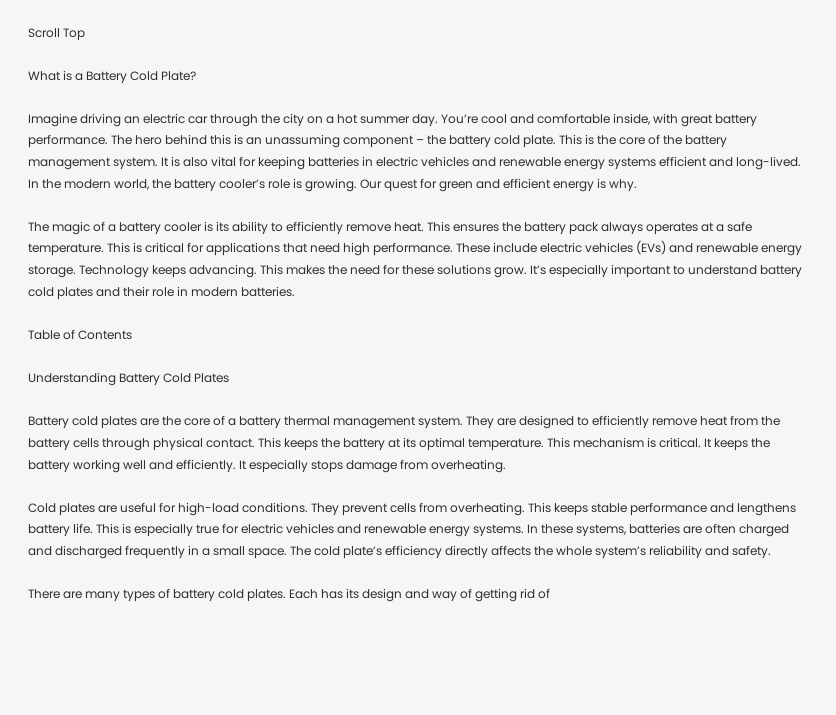Scroll Top

What is a Battery Cold Plate?

Imagine driving an electric car through the city on a hot summer day. You’re cool and comfortable inside, with great battery performance. The hero behind this is an unassuming component – the battery cold plate. This is the core of the battery management system. It is also vital for keeping batteries in electric vehicles and renewable energy systems efficient and long-lived. In the modern world, the battery cooler’s role is growing. Our quest for green and efficient energy is why.

The magic of a battery cooler is its ability to efficiently remove heat. This ensures the battery pack always operates at a safe temperature. This is critical for applications that need high performance. These include electric vehicles (EVs) and renewable energy storage. Technology keeps advancing. This makes the need for these solutions grow. It’s especially important to understand battery cold plates and their role in modern batteries.

Table of Contents

Understanding Battery Cold Plates

Battery cold plates are the core of a battery thermal management system. They are designed to efficiently remove heat from the battery cells through physical contact. This keeps the battery at its optimal temperature. This mechanism is critical. It keeps the battery working well and efficiently. It especially stops damage from overheating.

Cold plates are useful for high-load conditions. They prevent cells from overheating. This keeps stable performance and lengthens battery life. This is especially true for electric vehicles and renewable energy systems. In these systems, batteries are often charged and discharged frequently in a small space. The cold plate’s efficiency directly affects the whole system’s reliability and safety.

There are many types of battery cold plates. Each has its design and way of getting rid of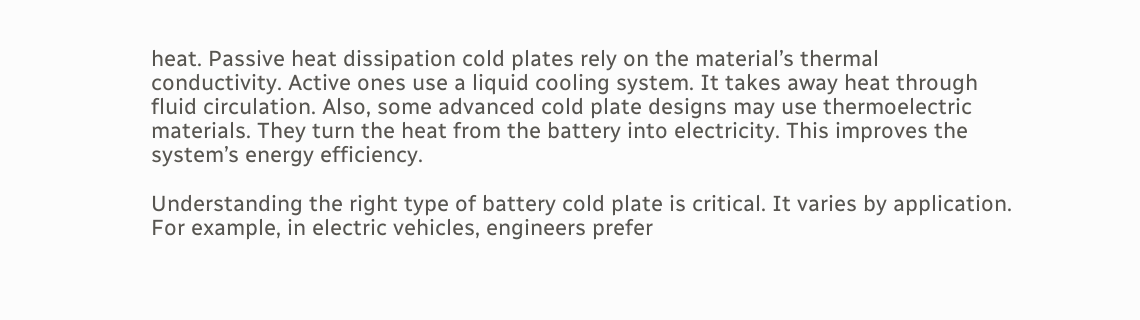heat. Passive heat dissipation cold plates rely on the material’s thermal conductivity. Active ones use a liquid cooling system. It takes away heat through fluid circulation. Also, some advanced cold plate designs may use thermoelectric materials. They turn the heat from the battery into electricity. This improves the system’s energy efficiency.

Understanding the right type of battery cold plate is critical. It varies by application. For example, in electric vehicles, engineers prefer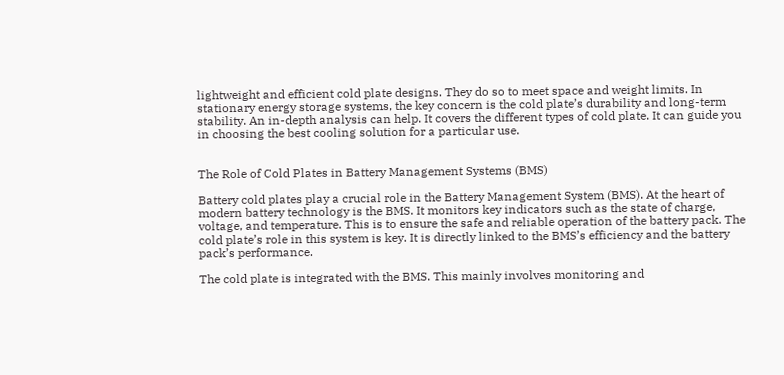lightweight and efficient cold plate designs. They do so to meet space and weight limits. In stationary energy storage systems, the key concern is the cold plate’s durability and long-term stability. An in-depth analysis can help. It covers the different types of cold plate. It can guide you in choosing the best cooling solution for a particular use.


The Role of Cold Plates in Battery Management Systems (BMS)

Battery cold plates play a crucial role in the Battery Management System (BMS). At the heart of modern battery technology is the BMS. It monitors key indicators such as the state of charge, voltage, and temperature. This is to ensure the safe and reliable operation of the battery pack. The cold plate’s role in this system is key. It is directly linked to the BMS’s efficiency and the battery pack’s performance.

The cold plate is integrated with the BMS. This mainly involves monitoring and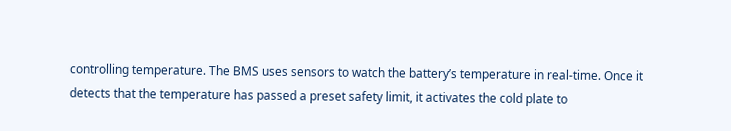controlling temperature. The BMS uses sensors to watch the battery’s temperature in real-time. Once it detects that the temperature has passed a preset safety limit, it activates the cold plate to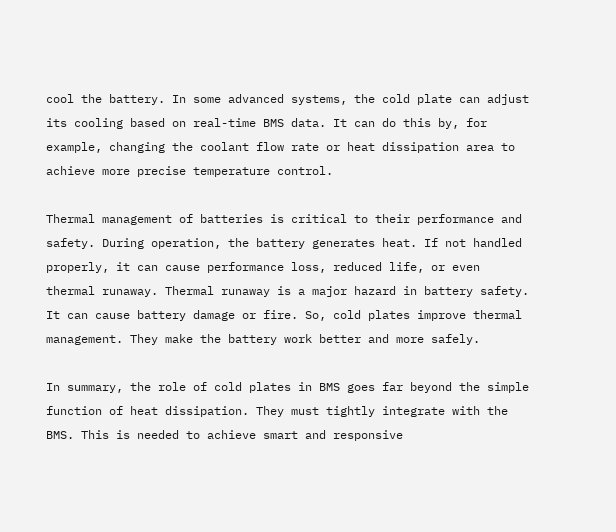cool the battery. In some advanced systems, the cold plate can adjust its cooling based on real-time BMS data. It can do this by, for example, changing the coolant flow rate or heat dissipation area to achieve more precise temperature control.

Thermal management of batteries is critical to their performance and safety. During operation, the battery generates heat. If not handled properly, it can cause performance loss, reduced life, or even thermal runaway. Thermal runaway is a major hazard in battery safety. It can cause battery damage or fire. So, cold plates improve thermal management. They make the battery work better and more safely.

In summary, the role of cold plates in BMS goes far beyond the simple function of heat dissipation. They must tightly integrate with the BMS. This is needed to achieve smart and responsive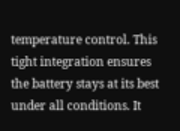temperature control. This tight integration ensures the battery stays at its best under all conditions. It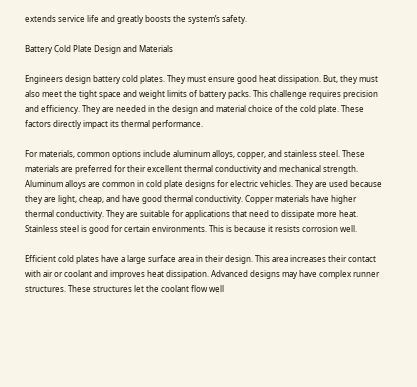extends service life and greatly boosts the system’s safety.

Battery Cold Plate Design and Materials

Engineers design battery cold plates. They must ensure good heat dissipation. But, they must also meet the tight space and weight limits of battery packs. This challenge requires precision and efficiency. They are needed in the design and material choice of the cold plate. These factors directly impact its thermal performance.

For materials, common options include aluminum alloys, copper, and stainless steel. These materials are preferred for their excellent thermal conductivity and mechanical strength. Aluminum alloys are common in cold plate designs for electric vehicles. They are used because they are light, cheap, and have good thermal conductivity. Copper materials have higher thermal conductivity. They are suitable for applications that need to dissipate more heat. Stainless steel is good for certain environments. This is because it resists corrosion well.

Efficient cold plates have a large surface area in their design. This area increases their contact with air or coolant and improves heat dissipation. Advanced designs may have complex runner structures. These structures let the coolant flow well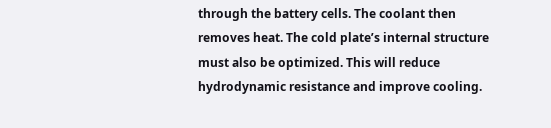through the battery cells. The coolant then removes heat. The cold plate’s internal structure must also be optimized. This will reduce hydrodynamic resistance and improve cooling.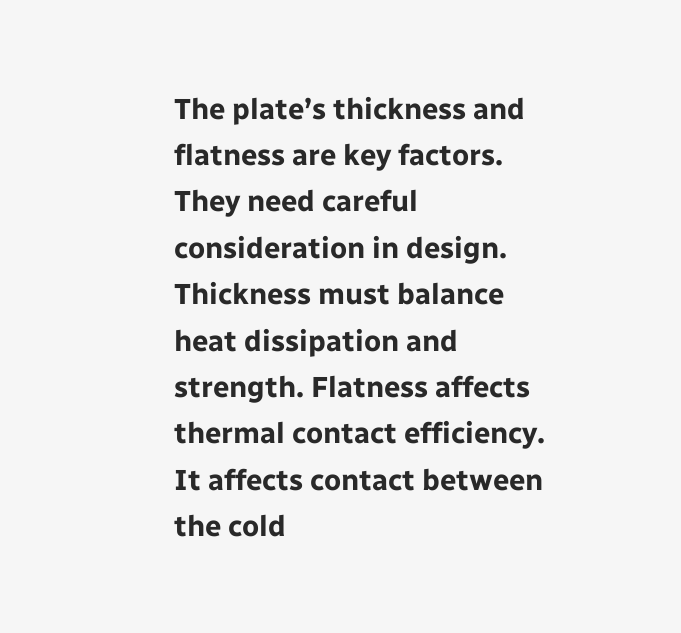The plate’s thickness and flatness are key factors. They need careful consideration in design. Thickness must balance heat dissipation and strength. Flatness affects thermal contact efficiency. It affects contact between the cold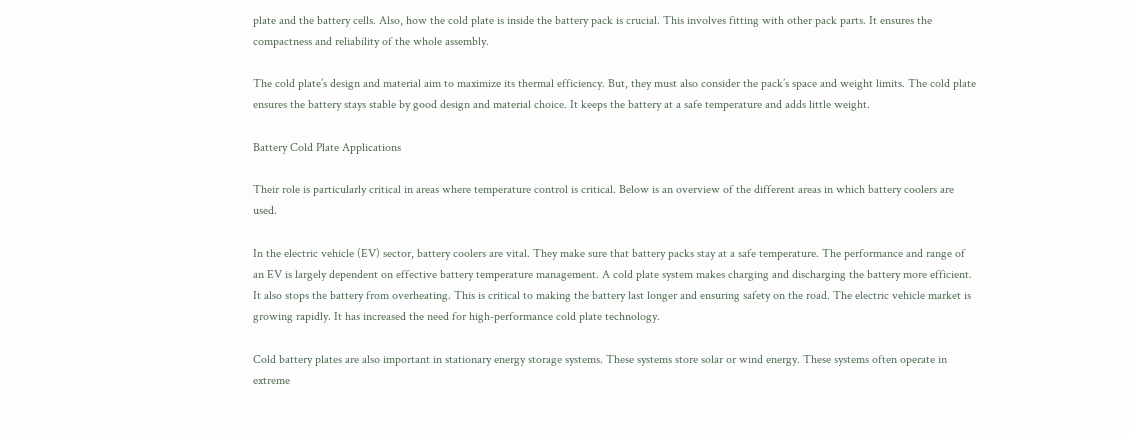plate and the battery cells. Also, how the cold plate is inside the battery pack is crucial. This involves fitting with other pack parts. It ensures the compactness and reliability of the whole assembly.

The cold plate’s design and material aim to maximize its thermal efficiency. But, they must also consider the pack’s space and weight limits. The cold plate ensures the battery stays stable by good design and material choice. It keeps the battery at a safe temperature and adds little weight.

Battery Cold Plate Applications

Their role is particularly critical in areas where temperature control is critical. Below is an overview of the different areas in which battery coolers are used.

In the electric vehicle (EV) sector, battery coolers are vital. They make sure that battery packs stay at a safe temperature. The performance and range of an EV is largely dependent on effective battery temperature management. A cold plate system makes charging and discharging the battery more efficient. It also stops the battery from overheating. This is critical to making the battery last longer and ensuring safety on the road. The electric vehicle market is growing rapidly. It has increased the need for high-performance cold plate technology.

Cold battery plates are also important in stationary energy storage systems. These systems store solar or wind energy. These systems often operate in extreme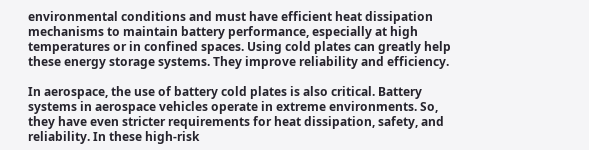environmental conditions and must have efficient heat dissipation mechanisms to maintain battery performance, especially at high temperatures or in confined spaces. Using cold plates can greatly help these energy storage systems. They improve reliability and efficiency.

In aerospace, the use of battery cold plates is also critical. Battery systems in aerospace vehicles operate in extreme environments. So, they have even stricter requirements for heat dissipation, safety, and reliability. In these high-risk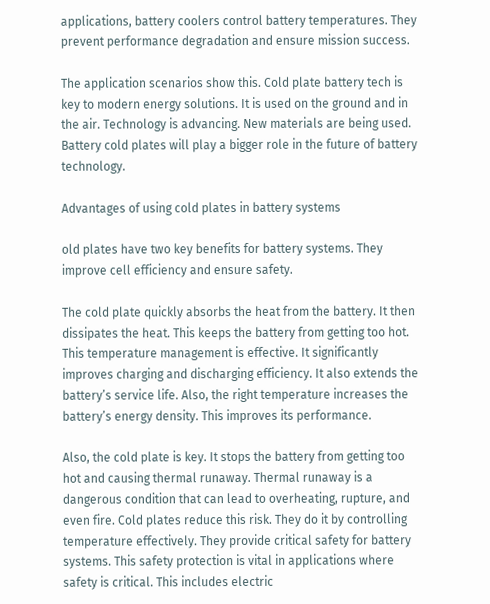applications, battery coolers control battery temperatures. They prevent performance degradation and ensure mission success.

The application scenarios show this. Cold plate battery tech is key to modern energy solutions. It is used on the ground and in the air. Technology is advancing. New materials are being used. Battery cold plates will play a bigger role in the future of battery technology.

Advantages of using cold plates in battery systems

old plates have two key benefits for battery systems. They improve cell efficiency and ensure safety.

The cold plate quickly absorbs the heat from the battery. It then dissipates the heat. This keeps the battery from getting too hot. This temperature management is effective. It significantly improves charging and discharging efficiency. It also extends the battery’s service life. Also, the right temperature increases the battery’s energy density. This improves its performance.

Also, the cold plate is key. It stops the battery from getting too hot and causing thermal runaway. Thermal runaway is a dangerous condition that can lead to overheating, rupture, and even fire. Cold plates reduce this risk. They do it by controlling temperature effectively. They provide critical safety for battery systems. This safety protection is vital in applications where safety is critical. This includes electric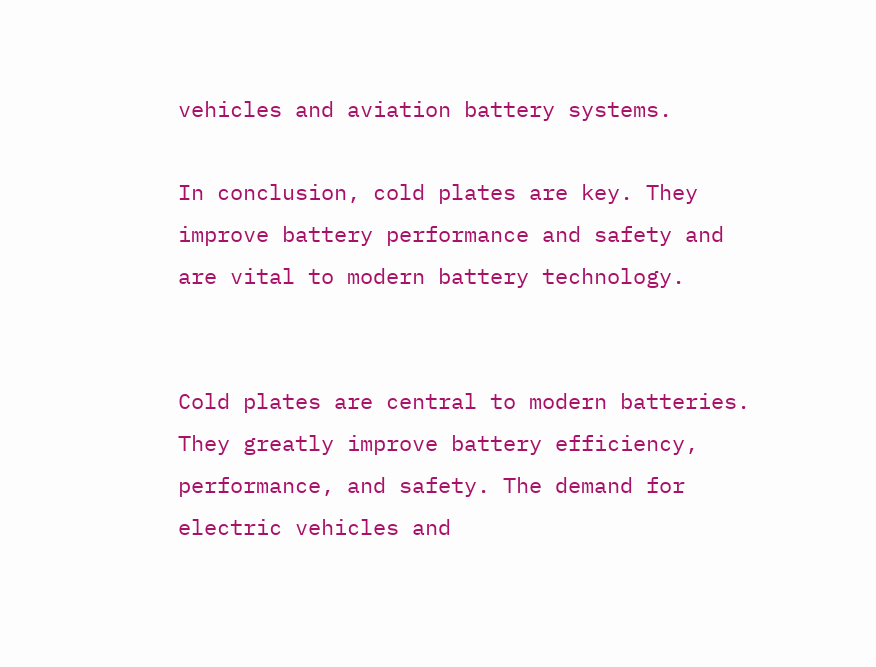vehicles and aviation battery systems.

In conclusion, cold plates are key. They improve battery performance and safety and are vital to modern battery technology.


Cold plates are central to modern batteries. They greatly improve battery efficiency, performance, and safety. The demand for electric vehicles and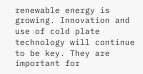renewable energy is growing. Innovation and use of cold plate technology will continue to be key. They are important for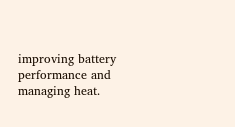improving battery performance and managing heat.